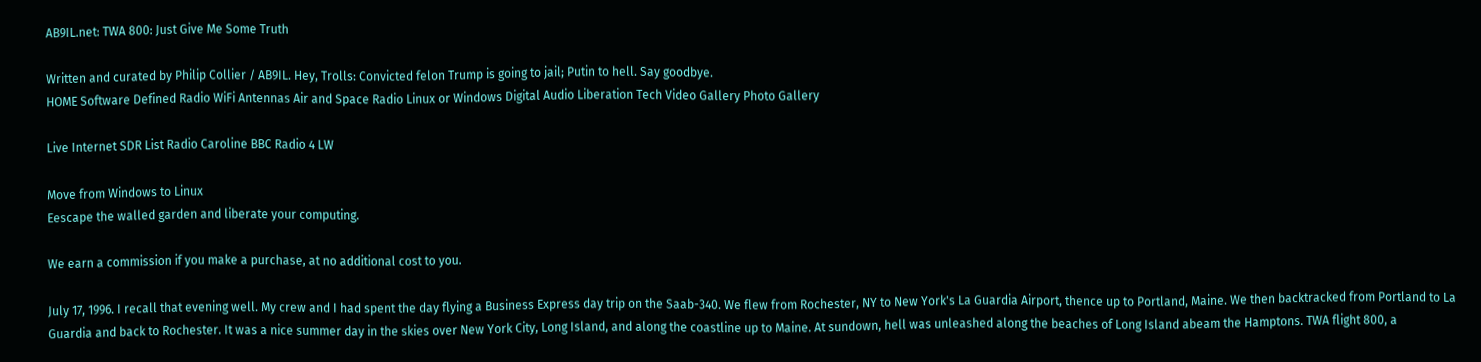AB9IL.net: TWA 800: Just Give Me Some Truth

Written and curated by Philip Collier / AB9IL. Hey, Trolls: Convicted felon Trump is going to jail; Putin to hell. Say goodbye.
HOME Software Defined Radio WiFi Antennas Air and Space Radio Linux or Windows Digital Audio Liberation Tech Video Gallery Photo Gallery

Live Internet SDR List Radio Caroline BBC Radio 4 LW

Move from Windows to Linux
Eescape the walled garden and liberate your computing.

We earn a commission if you make a purchase, at no additional cost to you.

July 17, 1996. I recall that evening well. My crew and I had spent the day flying a Business Express day trip on the Saab-340. We flew from Rochester, NY to New York's La Guardia Airport, thence up to Portland, Maine. We then backtracked from Portland to La Guardia and back to Rochester. It was a nice summer day in the skies over New York City, Long Island, and along the coastline up to Maine. At sundown, hell was unleashed along the beaches of Long Island abeam the Hamptons. TWA flight 800, a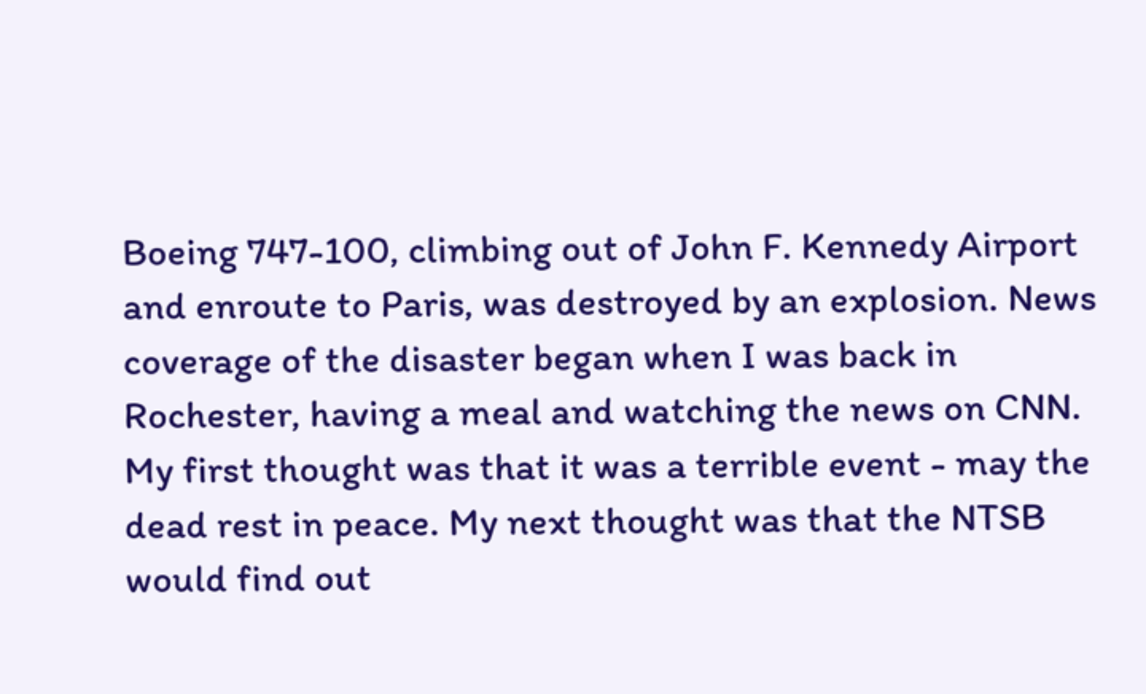Boeing 747-100, climbing out of John F. Kennedy Airport and enroute to Paris, was destroyed by an explosion. News coverage of the disaster began when I was back in Rochester, having a meal and watching the news on CNN. My first thought was that it was a terrible event - may the dead rest in peace. My next thought was that the NTSB would find out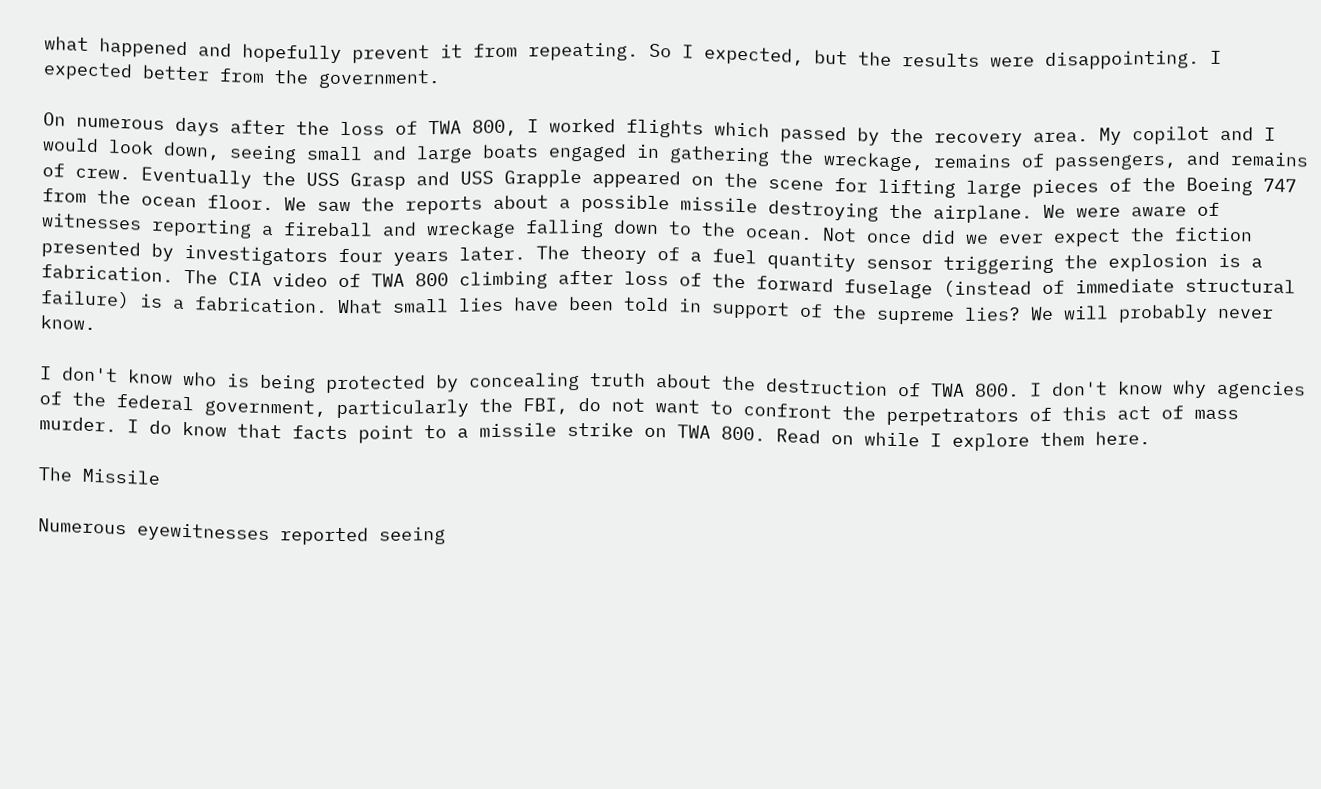what happened and hopefully prevent it from repeating. So I expected, but the results were disappointing. I expected better from the government.

On numerous days after the loss of TWA 800, I worked flights which passed by the recovery area. My copilot and I would look down, seeing small and large boats engaged in gathering the wreckage, remains of passengers, and remains of crew. Eventually the USS Grasp and USS Grapple appeared on the scene for lifting large pieces of the Boeing 747 from the ocean floor. We saw the reports about a possible missile destroying the airplane. We were aware of witnesses reporting a fireball and wreckage falling down to the ocean. Not once did we ever expect the fiction presented by investigators four years later. The theory of a fuel quantity sensor triggering the explosion is a fabrication. The CIA video of TWA 800 climbing after loss of the forward fuselage (instead of immediate structural failure) is a fabrication. What small lies have been told in support of the supreme lies? We will probably never know.

I don't know who is being protected by concealing truth about the destruction of TWA 800. I don't know why agencies of the federal government, particularly the FBI, do not want to confront the perpetrators of this act of mass murder. I do know that facts point to a missile strike on TWA 800. Read on while I explore them here.

The Missile

Numerous eyewitnesses reported seeing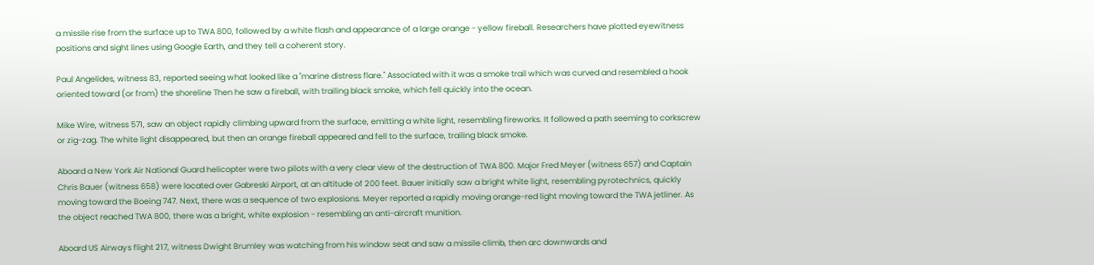a missile rise from the surface up to TWA 800, followed by a white flash and appearance of a large orange - yellow fireball. Researchers have plotted eyewitness positions and sight lines using Google Earth, and they tell a coherent story.

Paul Angelides, witness 83, reported seeing what looked like a "marine distress flare." Associated with it was a smoke trail which was curved and resembled a hook oriented toward (or from) the shoreline Then he saw a fireball, with trailing black smoke, which fell quickly into the ocean.

Mike Wire, witness 571, saw an object rapidly climbing upward from the surface, emitting a white light, resembling fireworks. It followed a path seeming to corkscrew or zig-zag. The white light disappeared, but then an orange fireball appeared and fell to the surface, trailing black smoke.

Aboard a New York Air National Guard helicopter were two pilots with a very clear view of the destruction of TWA 800. Major Fred Meyer (witness 657) and Captain Chris Bauer (witness 658) were located over Gabreski Airport, at an altitude of 200 feet. Bauer initially saw a bright white light, resembling pyrotechnics, quickly moving toward the Boeing 747. Next, there was a sequence of two explosions. Meyer reported a rapidly moving orange-red light moving toward the TWA jetliner. As the object reached TWA 800, there was a bright, white explosion - resembling an anti-aircraft munition.

Aboard US Airways flight 217, witness Dwight Brumley was watching from his window seat and saw a missile climb, then arc downwards and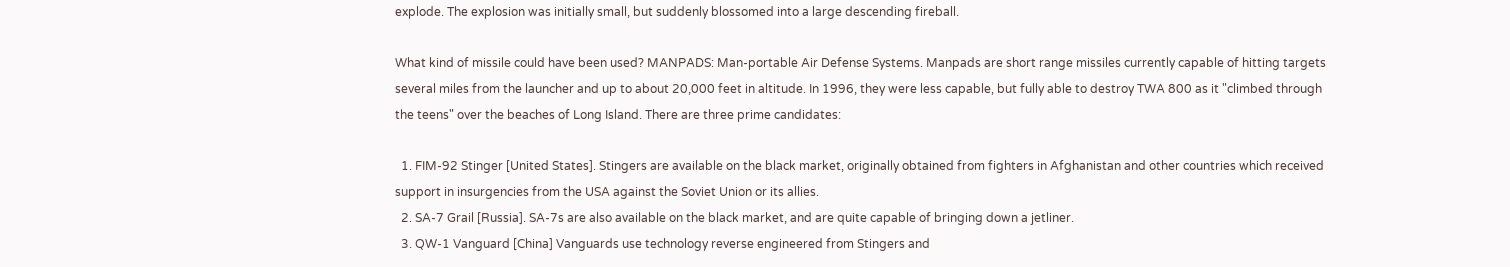explode. The explosion was initially small, but suddenly blossomed into a large descending fireball.

What kind of missile could have been used? MANPADS: Man-portable Air Defense Systems. Manpads are short range missiles currently capable of hitting targets several miles from the launcher and up to about 20,000 feet in altitude. In 1996, they were less capable, but fully able to destroy TWA 800 as it "climbed through the teens" over the beaches of Long Island. There are three prime candidates:

  1. FIM-92 Stinger [United States]. Stingers are available on the black market, originally obtained from fighters in Afghanistan and other countries which received support in insurgencies from the USA against the Soviet Union or its allies.
  2. SA-7 Grail [Russia]. SA-7s are also available on the black market, and are quite capable of bringing down a jetliner.
  3. QW-1 Vanguard [China] Vanguards use technology reverse engineered from Stingers and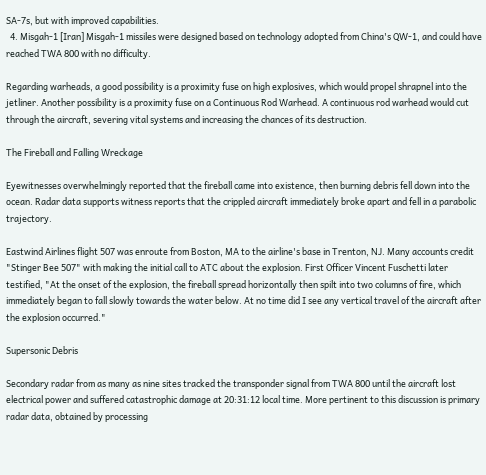SA-7s, but with improved capabilities.
  4. Misgah-1 [Iran] Misgah-1 missiles were designed based on technology adopted from China's QW-1, and could have reached TWA 800 with no difficulty.

Regarding warheads, a good possibility is a proximity fuse on high explosives, which would propel shrapnel into the jetliner. Another possibility is a proximity fuse on a Continuous Rod Warhead. A continuous rod warhead would cut through the aircraft, severing vital systems and increasing the chances of its destruction.

The Fireball and Falling Wreckage

Eyewitnesses overwhelmingly reported that the fireball came into existence, then burning debris fell down into the ocean. Radar data supports witness reports that the crippled aircraft immediately broke apart and fell in a parabolic trajectory.

Eastwind Airlines flight 507 was enroute from Boston, MA to the airline's base in Trenton, NJ. Many accounts credit "Stinger Bee 507" with making the initial call to ATC about the explosion. First Officer Vincent Fuschetti later testified, "At the onset of the explosion, the fireball spread horizontally then spilt into two columns of fire, which immediately began to fall slowly towards the water below. At no time did I see any vertical travel of the aircraft after the explosion occurred."

Supersonic Debris

Secondary radar from as many as nine sites tracked the transponder signal from TWA 800 until the aircraft lost electrical power and suffered catastrophic damage at 20:31:12 local time. More pertinent to this discussion is primary radar data, obtained by processing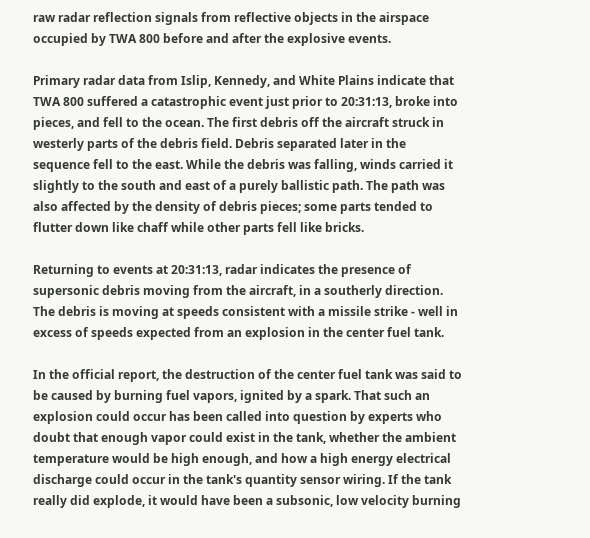raw radar reflection signals from reflective objects in the airspace occupied by TWA 800 before and after the explosive events.

Primary radar data from Islip, Kennedy, and White Plains indicate that TWA 800 suffered a catastrophic event just prior to 20:31:13, broke into pieces, and fell to the ocean. The first debris off the aircraft struck in westerly parts of the debris field. Debris separated later in the sequence fell to the east. While the debris was falling, winds carried it slightly to the south and east of a purely ballistic path. The path was also affected by the density of debris pieces; some parts tended to flutter down like chaff while other parts fell like bricks.

Returning to events at 20:31:13, radar indicates the presence of supersonic debris moving from the aircraft, in a southerly direction. The debris is moving at speeds consistent with a missile strike - well in excess of speeds expected from an explosion in the center fuel tank.

In the official report, the destruction of the center fuel tank was said to be caused by burning fuel vapors, ignited by a spark. That such an explosion could occur has been called into question by experts who doubt that enough vapor could exist in the tank, whether the ambient temperature would be high enough, and how a high energy electrical discharge could occur in the tank's quantity sensor wiring. If the tank really did explode, it would have been a subsonic, low velocity burning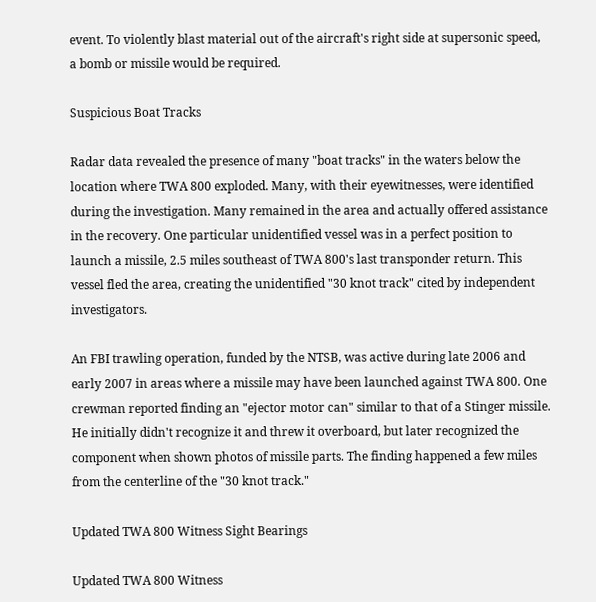event. To violently blast material out of the aircraft's right side at supersonic speed, a bomb or missile would be required.

Suspicious Boat Tracks

Radar data revealed the presence of many "boat tracks" in the waters below the location where TWA 800 exploded. Many, with their eyewitnesses, were identified during the investigation. Many remained in the area and actually offered assistance in the recovery. One particular unidentified vessel was in a perfect position to launch a missile, 2.5 miles southeast of TWA 800's last transponder return. This vessel fled the area, creating the unidentified "30 knot track" cited by independent investigators.

An FBI trawling operation, funded by the NTSB, was active during late 2006 and early 2007 in areas where a missile may have been launched against TWA 800. One crewman reported finding an "ejector motor can" similar to that of a Stinger missile. He initially didn't recognize it and threw it overboard, but later recognized the component when shown photos of missile parts. The finding happened a few miles from the centerline of the "30 knot track."

Updated TWA 800 Witness Sight Bearings

Updated TWA 800 Witness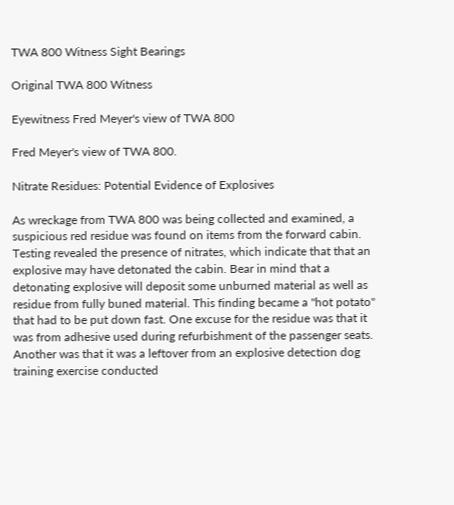TWA 800 Witness Sight Bearings

Original TWA 800 Witness

Eyewitness Fred Meyer's view of TWA 800

Fred Meyer's view of TWA 800.

Nitrate Residues: Potential Evidence of Explosives

As wreckage from TWA 800 was being collected and examined, a suspicious red residue was found on items from the forward cabin. Testing revealed the presence of nitrates, which indicate that that an explosive may have detonated the cabin. Bear in mind that a detonating explosive will deposit some unburned material as well as residue from fully buned material. This finding became a "hot potato" that had to be put down fast. One excuse for the residue was that it was from adhesive used during refurbishment of the passenger seats. Another was that it was a leftover from an explosive detection dog training exercise conducted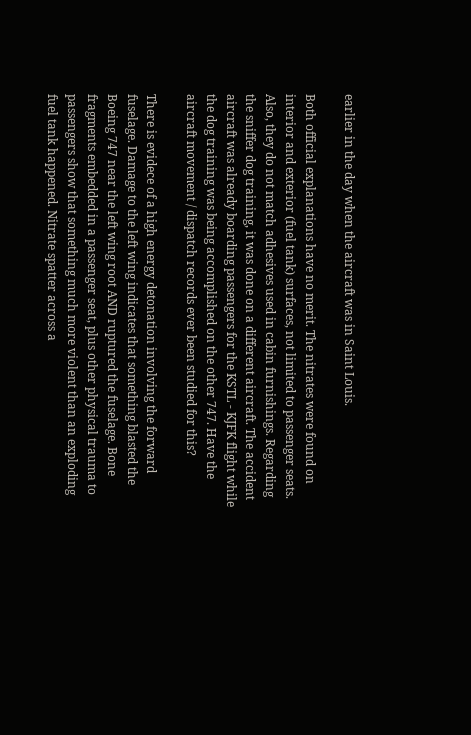earlier in the day when the aircraft was in Saint Louis.

Both official explanations have no merit. The nitrates were found on interior and exterior (fuel tank) surfaces, not limited to passenger seats. Also, they do not match adhesives used in cabin furnishings. Regarding the sniffer dog training, it was done on a different aircraft. The accident aircraft was already boarding passengers for the KSTL - KJFK flight while the dog training was being accomplished on the other 747. Have the aircraft movement / dispatch records ever been studied for this?

There is evidece of a high energy detonation involving the forward fuselage. Damage to the left wing indicates that something blasted the Boeing 747 near the left wing root AND ruptured the fuselage. Bone fragments embedded in a passenger seat, plus other physical trauma to passengers show that something much more violent than an exploding fuel tank happened. Nitrate spatter across a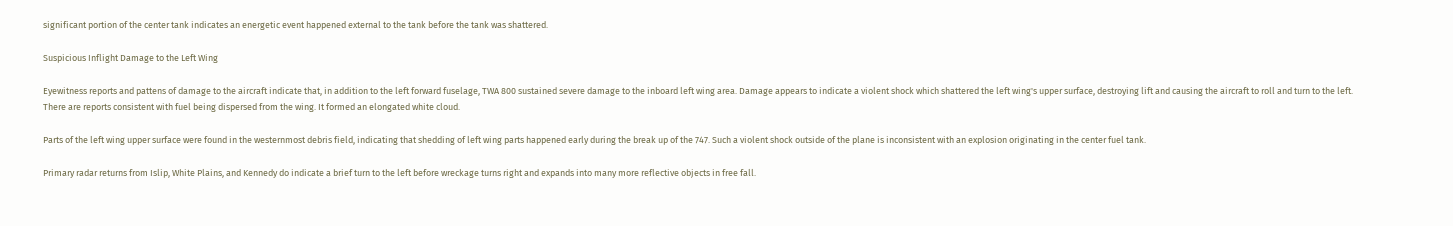significant portion of the center tank indicates an energetic event happened external to the tank before the tank was shattered.

Suspicious Inflight Damage to the Left Wing

Eyewitness reports and pattens of damage to the aircraft indicate that, in addition to the left forward fuselage, TWA 800 sustained severe damage to the inboard left wing area. Damage appears to indicate a violent shock which shattered the left wing's upper surface, destroying lift and causing the aircraft to roll and turn to the left. There are reports consistent with fuel being dispersed from the wing. It formed an elongated white cloud.

Parts of the left wing upper surface were found in the westernmost debris field, indicating that shedding of left wing parts happened early during the break up of the 747. Such a violent shock outside of the plane is inconsistent with an explosion originating in the center fuel tank.

Primary radar returns from Islip, White Plains, and Kennedy do indicate a brief turn to the left before wreckage turns right and expands into many more reflective objects in free fall.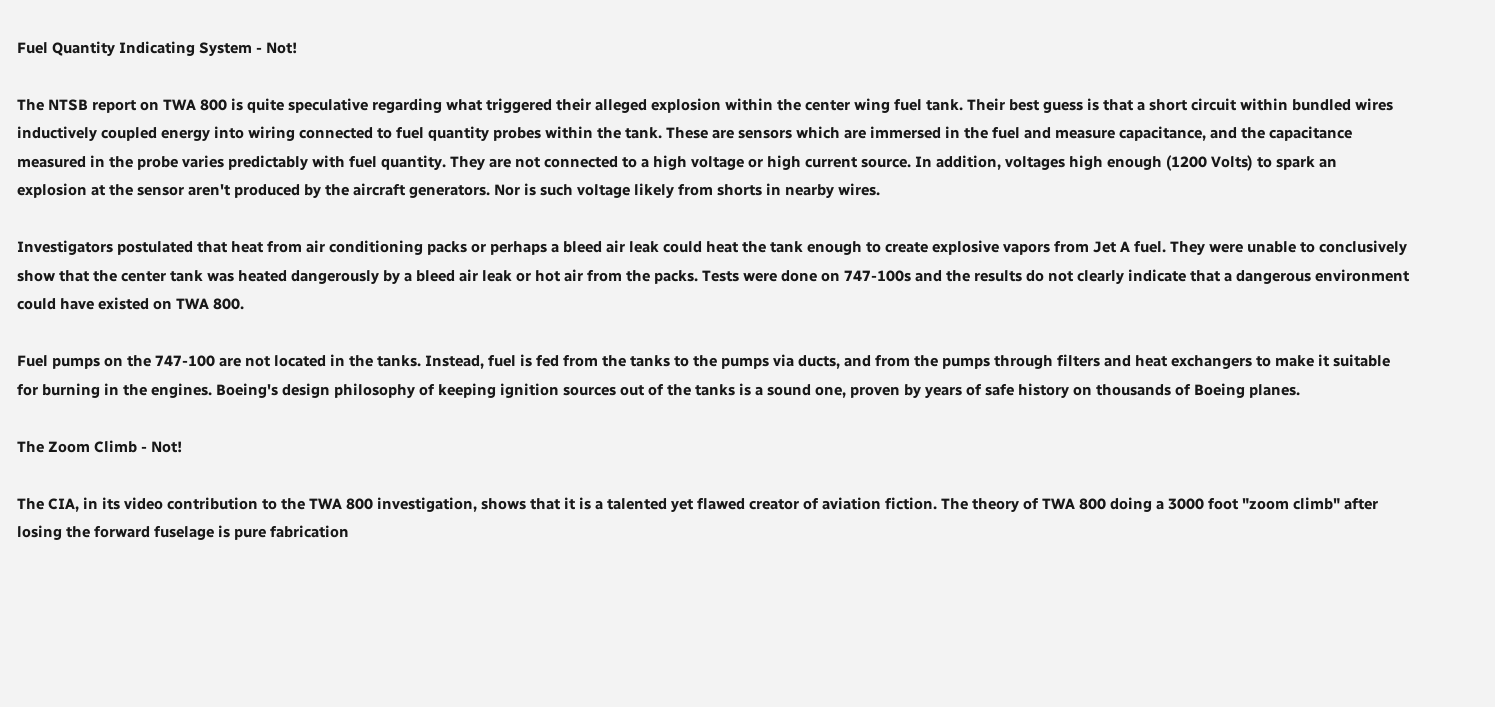Fuel Quantity Indicating System - Not!

The NTSB report on TWA 800 is quite speculative regarding what triggered their alleged explosion within the center wing fuel tank. Their best guess is that a short circuit within bundled wires inductively coupled energy into wiring connected to fuel quantity probes within the tank. These are sensors which are immersed in the fuel and measure capacitance, and the capacitance measured in the probe varies predictably with fuel quantity. They are not connected to a high voltage or high current source. In addition, voltages high enough (1200 Volts) to spark an explosion at the sensor aren't produced by the aircraft generators. Nor is such voltage likely from shorts in nearby wires.

Investigators postulated that heat from air conditioning packs or perhaps a bleed air leak could heat the tank enough to create explosive vapors from Jet A fuel. They were unable to conclusively show that the center tank was heated dangerously by a bleed air leak or hot air from the packs. Tests were done on 747-100s and the results do not clearly indicate that a dangerous environment could have existed on TWA 800.

Fuel pumps on the 747-100 are not located in the tanks. Instead, fuel is fed from the tanks to the pumps via ducts, and from the pumps through filters and heat exchangers to make it suitable for burning in the engines. Boeing's design philosophy of keeping ignition sources out of the tanks is a sound one, proven by years of safe history on thousands of Boeing planes.

The Zoom Climb - Not!

The CIA, in its video contribution to the TWA 800 investigation, shows that it is a talented yet flawed creator of aviation fiction. The theory of TWA 800 doing a 3000 foot "zoom climb" after losing the forward fuselage is pure fabrication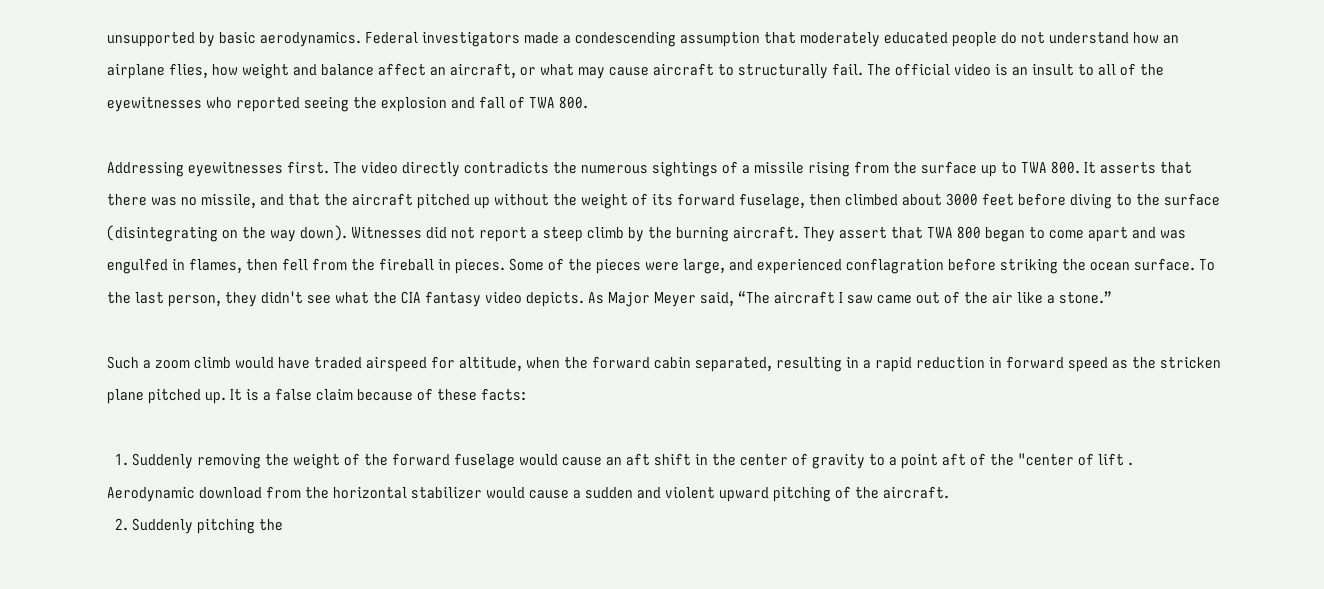unsupported by basic aerodynamics. Federal investigators made a condescending assumption that moderately educated people do not understand how an airplane flies, how weight and balance affect an aircraft, or what may cause aircraft to structurally fail. The official video is an insult to all of the eyewitnesses who reported seeing the explosion and fall of TWA 800.

Addressing eyewitnesses first. The video directly contradicts the numerous sightings of a missile rising from the surface up to TWA 800. It asserts that there was no missile, and that the aircraft pitched up without the weight of its forward fuselage, then climbed about 3000 feet before diving to the surface (disintegrating on the way down). Witnesses did not report a steep climb by the burning aircraft. They assert that TWA 800 began to come apart and was engulfed in flames, then fell from the fireball in pieces. Some of the pieces were large, and experienced conflagration before striking the ocean surface. To the last person, they didn't see what the CIA fantasy video depicts. As Major Meyer said, “The aircraft I saw came out of the air like a stone.”

Such a zoom climb would have traded airspeed for altitude, when the forward cabin separated, resulting in a rapid reduction in forward speed as the stricken plane pitched up. It is a false claim because of these facts:

  1. Suddenly removing the weight of the forward fuselage would cause an aft shift in the center of gravity to a point aft of the "center of lift . Aerodynamic download from the horizontal stabilizer would cause a sudden and violent upward pitching of the aircraft.
  2. Suddenly pitching the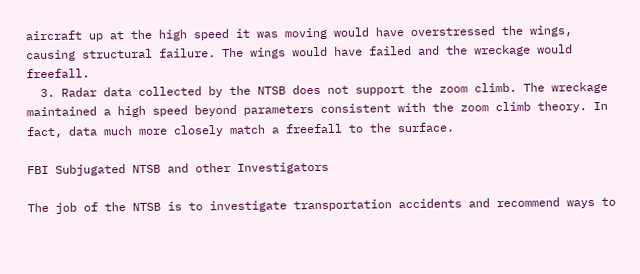aircraft up at the high speed it was moving would have overstressed the wings, causing structural failure. The wings would have failed and the wreckage would freefall.
  3. Radar data collected by the NTSB does not support the zoom climb. The wreckage maintained a high speed beyond parameters consistent with the zoom climb theory. In fact, data much more closely match a freefall to the surface.

FBI Subjugated NTSB and other Investigators

The job of the NTSB is to investigate transportation accidents and recommend ways to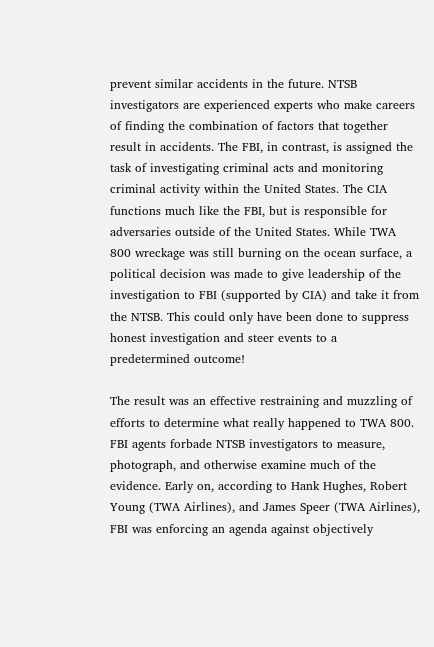prevent similar accidents in the future. NTSB investigators are experienced experts who make careers of finding the combination of factors that together result in accidents. The FBI, in contrast, is assigned the task of investigating criminal acts and monitoring criminal activity within the United States. The CIA functions much like the FBI, but is responsible for adversaries outside of the United States. While TWA 800 wreckage was still burning on the ocean surface, a political decision was made to give leadership of the investigation to FBI (supported by CIA) and take it from the NTSB. This could only have been done to suppress honest investigation and steer events to a predetermined outcome!

The result was an effective restraining and muzzling of efforts to determine what really happened to TWA 800. FBI agents forbade NTSB investigators to measure, photograph, and otherwise examine much of the evidence. Early on, according to Hank Hughes, Robert Young (TWA Airlines), and James Speer (TWA Airlines), FBI was enforcing an agenda against objectively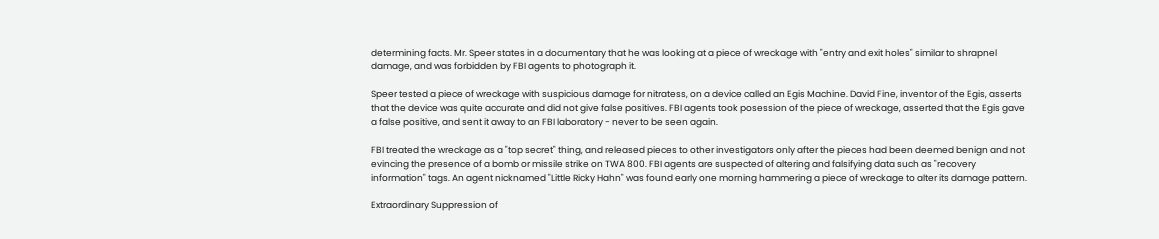determining facts. Mr. Speer states in a documentary that he was looking at a piece of wreckage with "entry and exit holes" similar to shrapnel damage, and was forbidden by FBI agents to photograph it.

Speer tested a piece of wreckage with suspicious damage for nitratess, on a device called an Egis Machine. David Fine, inventor of the Egis, asserts that the device was quite accurate and did not give false positives. FBI agents took posession of the piece of wreckage, asserted that the Egis gave a false positive, and sent it away to an FBI laboratory - never to be seen again.

FBI treated the wreckage as a "top secret" thing, and released pieces to other investigators only after the pieces had been deemed benign and not evincing the presence of a bomb or missile strike on TWA 800. FBI agents are suspected of altering and falsifying data such as "recovery information" tags. An agent nicknamed "Little Ricky Hahn" was found early one morning hammering a piece of wreckage to alter its damage pattern.

Extraordinary Suppression of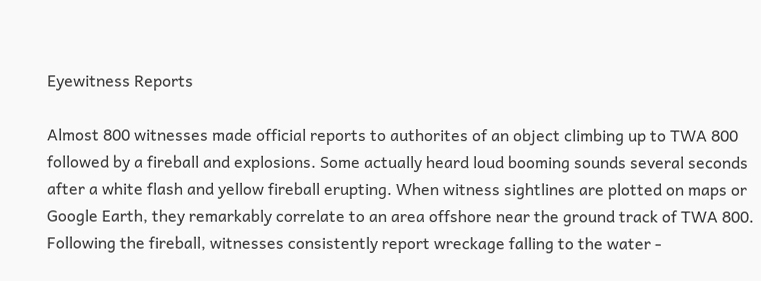Eyewitness Reports

Almost 800 witnesses made official reports to authorites of an object climbing up to TWA 800 followed by a fireball and explosions. Some actually heard loud booming sounds several seconds after a white flash and yellow fireball erupting. When witness sightlines are plotted on maps or Google Earth, they remarkably correlate to an area offshore near the ground track of TWA 800. Following the fireball, witnesses consistently report wreckage falling to the water -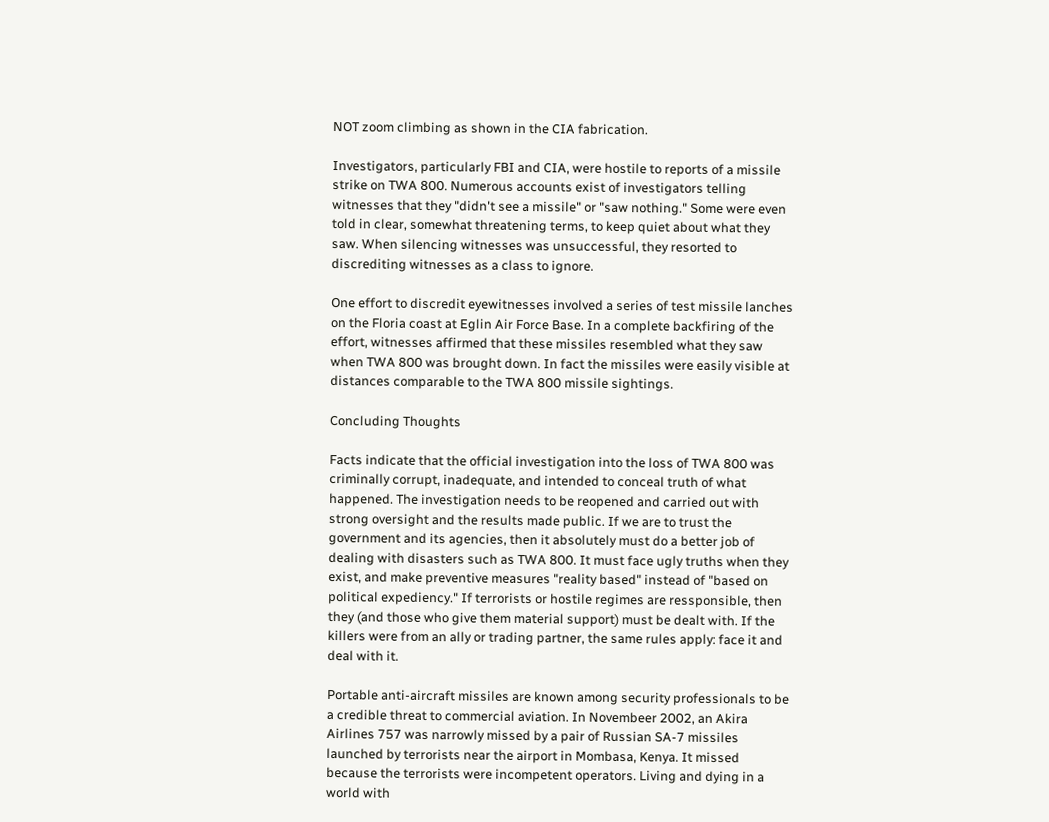NOT zoom climbing as shown in the CIA fabrication.

Investigators, particularly FBI and CIA, were hostile to reports of a missile strike on TWA 800. Numerous accounts exist of investigators telling witnesses that they "didn't see a missile" or "saw nothing." Some were even told in clear, somewhat threatening terms, to keep quiet about what they saw. When silencing witnesses was unsuccessful, they resorted to discrediting witnesses as a class to ignore.

One effort to discredit eyewitnesses involved a series of test missile lanches on the Floria coast at Eglin Air Force Base. In a complete backfiring of the effort, witnesses affirmed that these missiles resembled what they saw when TWA 800 was brought down. In fact the missiles were easily visible at distances comparable to the TWA 800 missile sightings.

Concluding Thoughts

Facts indicate that the official investigation into the loss of TWA 800 was criminally corrupt, inadequate, and intended to conceal truth of what happened. The investigation needs to be reopened and carried out with strong oversight and the results made public. If we are to trust the government and its agencies, then it absolutely must do a better job of dealing with disasters such as TWA 800. It must face ugly truths when they exist, and make preventive measures "reality based" instead of "based on political expediency." If terrorists or hostile regimes are ressponsible, then they (and those who give them material support) must be dealt with. If the killers were from an ally or trading partner, the same rules apply: face it and deal with it.

Portable anti-aircraft missiles are known among security professionals to be a credible threat to commercial aviation. In Novembeer 2002, an Akira Airlines 757 was narrowly missed by a pair of Russian SA-7 missiles launched by terrorists near the airport in Mombasa, Kenya. It missed because the terrorists were incompetent operators. Living and dying in a world with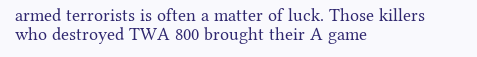armed terrorists is often a matter of luck. Those killers who destroyed TWA 800 brought their A game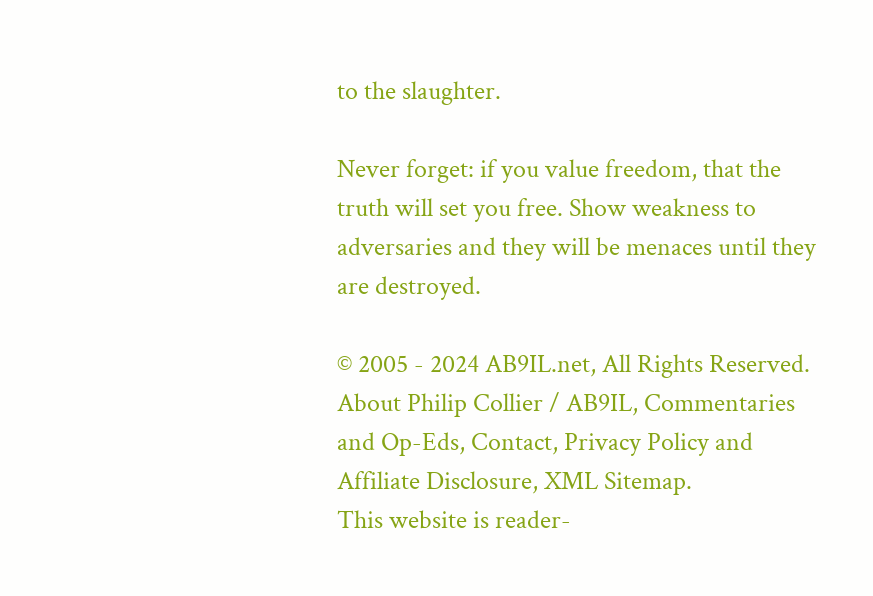to the slaughter.

Never forget: if you value freedom, that the truth will set you free. Show weakness to adversaries and they will be menaces until they are destroyed.

© 2005 - 2024 AB9IL.net, All Rights Reserved.
About Philip Collier / AB9IL, Commentaries and Op-Eds, Contact, Privacy Policy and Affiliate Disclosure, XML Sitemap.
This website is reader-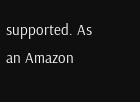supported. As an Amazon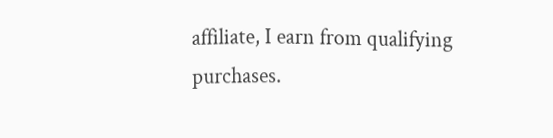affiliate, I earn from qualifying purchases.